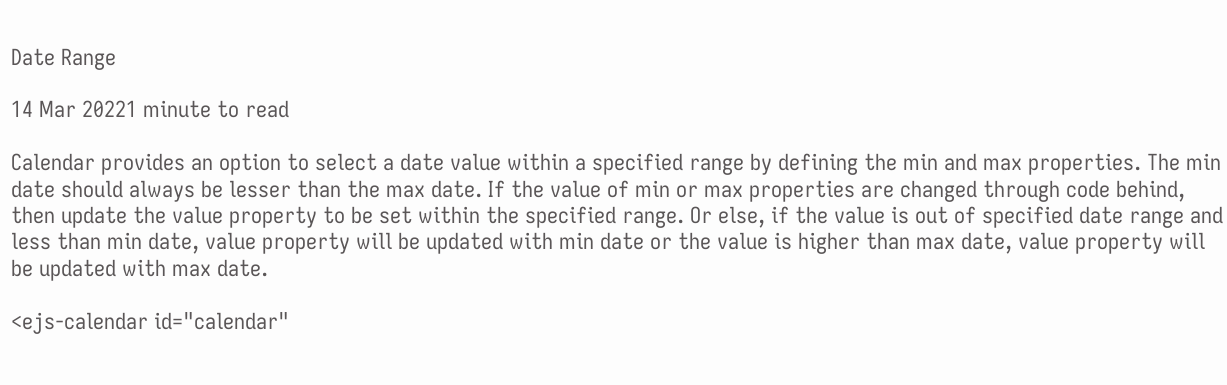Date Range

14 Mar 20221 minute to read

Calendar provides an option to select a date value within a specified range by defining the min and max properties. The min date should always be lesser than the max date. If the value of min or max properties are changed through code behind, then update the value property to be set within the specified range. Or else, if the value is out of specified date range and less than min date, value property will be updated with min date or the value is higher than max date, value property will be updated with max date.

<ejs-calendar id="calendar"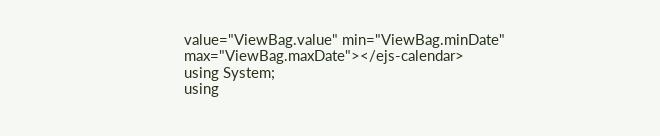value="ViewBag.value" min="ViewBag.minDate" max="ViewBag.maxDate"></ejs-calendar>
using System;
using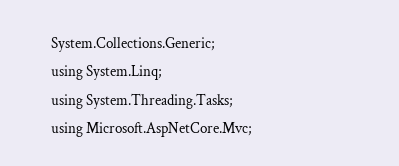System.Collections.Generic;
using System.Linq;
using System.Threading.Tasks;
using Microsoft.AspNetCore.Mvc;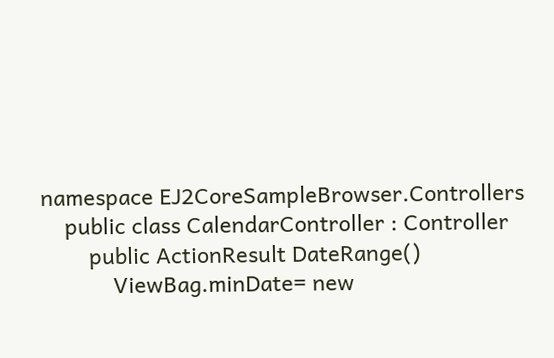namespace EJ2CoreSampleBrowser.Controllers
    public class CalendarController : Controller
        public ActionResult DateRange()
            ViewBag.minDate= new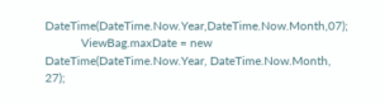DateTime(DateTime.Now.Year,DateTime.Now.Month,07);
            ViewBag.maxDate = new DateTime(DateTime.Now.Year, DateTime.Now.Month, 27);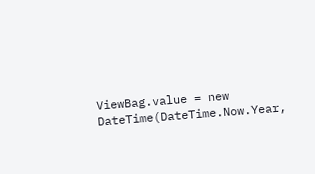ViewBag.value = new DateTime(DateTime.Now.Year,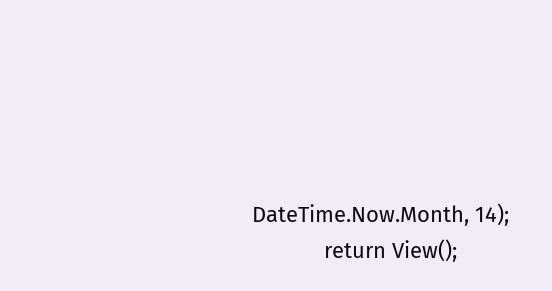DateTime.Now.Month, 14);
            return View();